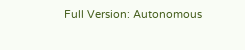Full Version: Autonomous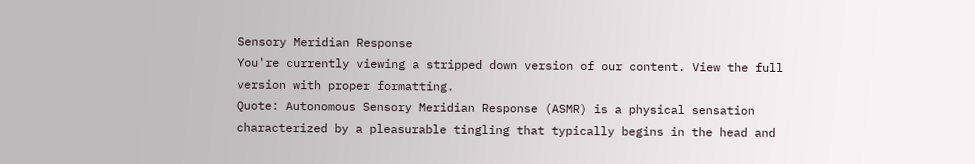Sensory Meridian Response
You're currently viewing a stripped down version of our content. View the full version with proper formatting.
Quote: Autonomous Sensory Meridian Response (ASMR) is a physical sensation characterized by a pleasurable tingling that typically begins in the head and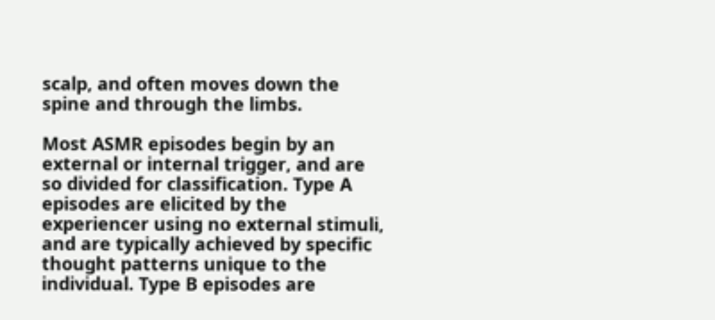scalp, and often moves down the spine and through the limbs.

Most ASMR episodes begin by an external or internal trigger, and are so divided for classification. Type A episodes are elicited by the experiencer using no external stimuli, and are typically achieved by specific thought patterns unique to the individual. Type B episodes are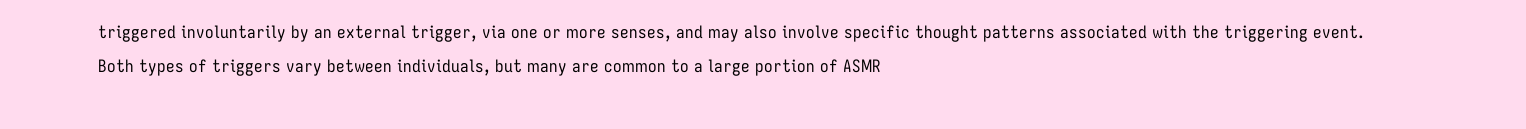triggered involuntarily by an external trigger, via one or more senses, and may also involve specific thought patterns associated with the triggering event. Both types of triggers vary between individuals, but many are common to a large portion of ASMR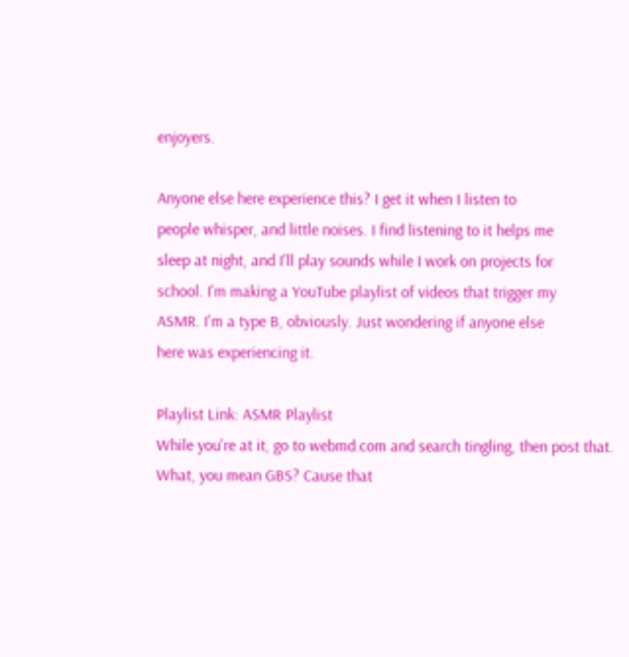enjoyers.

Anyone else here experience this? I get it when I listen to
people whisper, and little noises. I find listening to it helps me
sleep at night, and I'll play sounds while I work on projects for
school. I'm making a YouTube playlist of videos that trigger my
ASMR. I'm a type B, obviously. Just wondering if anyone else
here was experiencing it.

Playlist Link: ASMR Playlist
While you're at it, go to webmd.com and search tingling, then post that.
What, you mean GBS? Cause that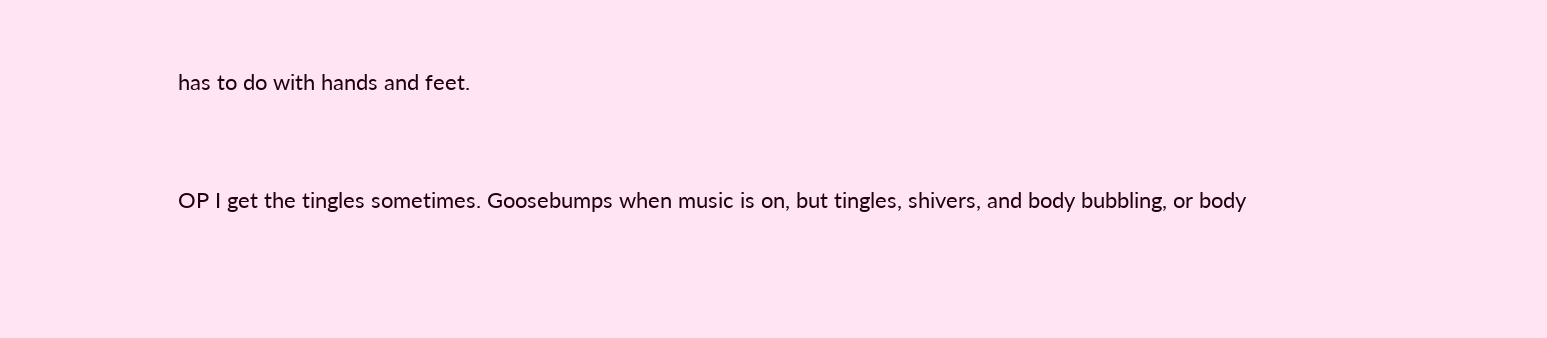has to do with hands and feet.


OP I get the tingles sometimes. Goosebumps when music is on, but tingles, shivers, and body bubbling, or body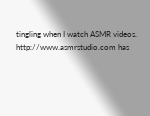tingling when I watch ASMR videos. http://www.asmrstudio.com has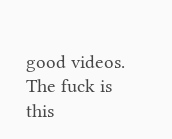good videos.
The fuck is this